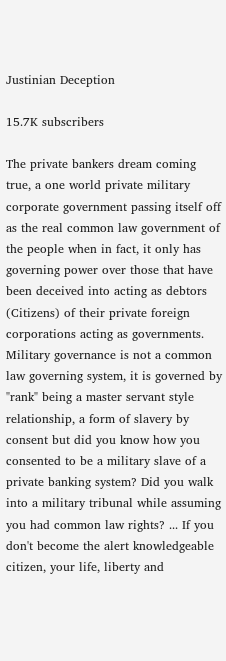Justinian Deception

15.7K subscribers

The private bankers dream coming true, a one world private military corporate government passing itself off as the real common law government of the people when in fact, it only has governing power over those that have been deceived into acting as debtors (Citizens) of their private foreign corporations acting as governments. Military governance is not a common law governing system, it is governed by "rank" being a master servant style relationship, a form of slavery by consent but did you know how you consented to be a military slave of a private banking system? Did you walk into a military tribunal while assuming you had common law rights? ... If you don't become the alert knowledgeable citizen, your life, liberty and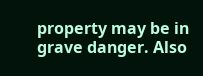property may be in grave danger. Also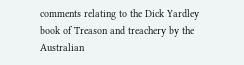comments relating to the Dick Yardley book of Treason and treachery by the Australian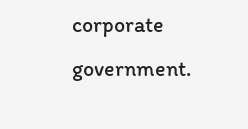corporate government.